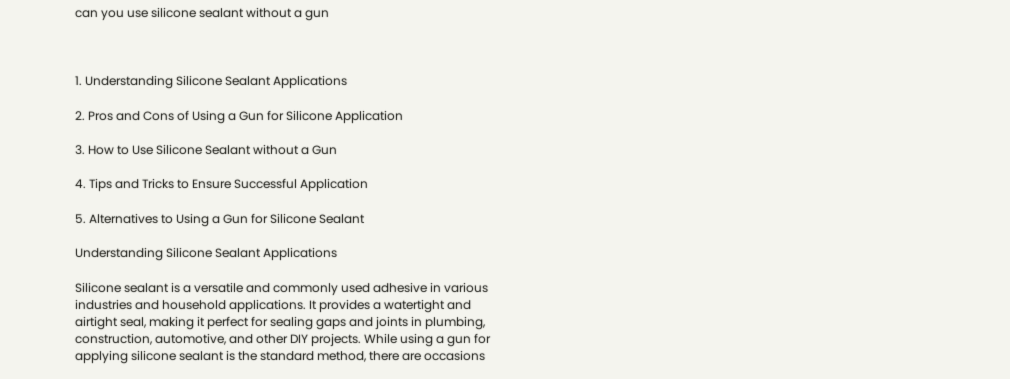can you use silicone sealant without a gun



1. Understanding Silicone Sealant Applications

2. Pros and Cons of Using a Gun for Silicone Application

3. How to Use Silicone Sealant without a Gun

4. Tips and Tricks to Ensure Successful Application

5. Alternatives to Using a Gun for Silicone Sealant

Understanding Silicone Sealant Applications

Silicone sealant is a versatile and commonly used adhesive in various industries and household applications. It provides a watertight and airtight seal, making it perfect for sealing gaps and joints in plumbing, construction, automotive, and other DIY projects. While using a gun for applying silicone sealant is the standard method, there are occasions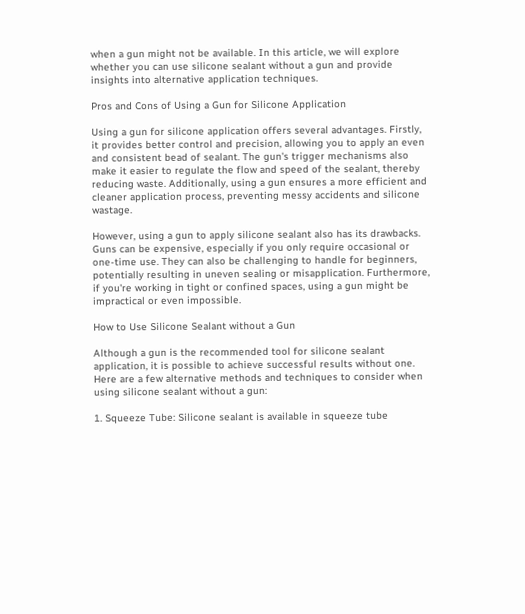when a gun might not be available. In this article, we will explore whether you can use silicone sealant without a gun and provide insights into alternative application techniques.

Pros and Cons of Using a Gun for Silicone Application

Using a gun for silicone application offers several advantages. Firstly, it provides better control and precision, allowing you to apply an even and consistent bead of sealant. The gun's trigger mechanisms also make it easier to regulate the flow and speed of the sealant, thereby reducing waste. Additionally, using a gun ensures a more efficient and cleaner application process, preventing messy accidents and silicone wastage.

However, using a gun to apply silicone sealant also has its drawbacks. Guns can be expensive, especially if you only require occasional or one-time use. They can also be challenging to handle for beginners, potentially resulting in uneven sealing or misapplication. Furthermore, if you're working in tight or confined spaces, using a gun might be impractical or even impossible.

How to Use Silicone Sealant without a Gun

Although a gun is the recommended tool for silicone sealant application, it is possible to achieve successful results without one. Here are a few alternative methods and techniques to consider when using silicone sealant without a gun:

1. Squeeze Tube: Silicone sealant is available in squeeze tube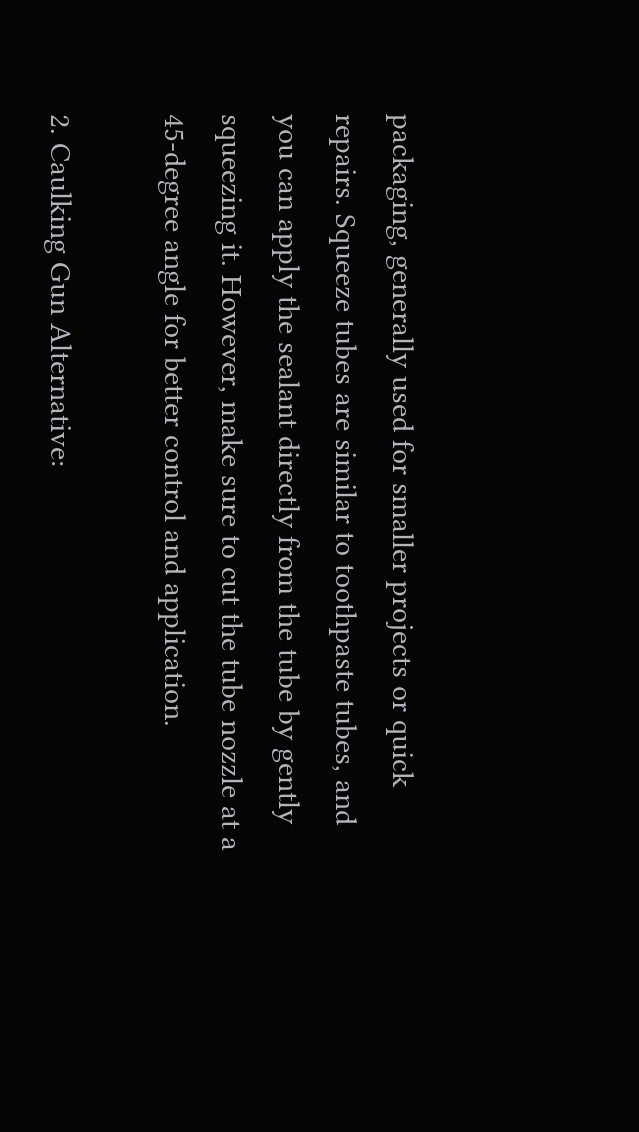packaging, generally used for smaller projects or quick repairs. Squeeze tubes are similar to toothpaste tubes, and you can apply the sealant directly from the tube by gently squeezing it. However, make sure to cut the tube nozzle at a 45-degree angle for better control and application.

2. Caulking Gun Alternative: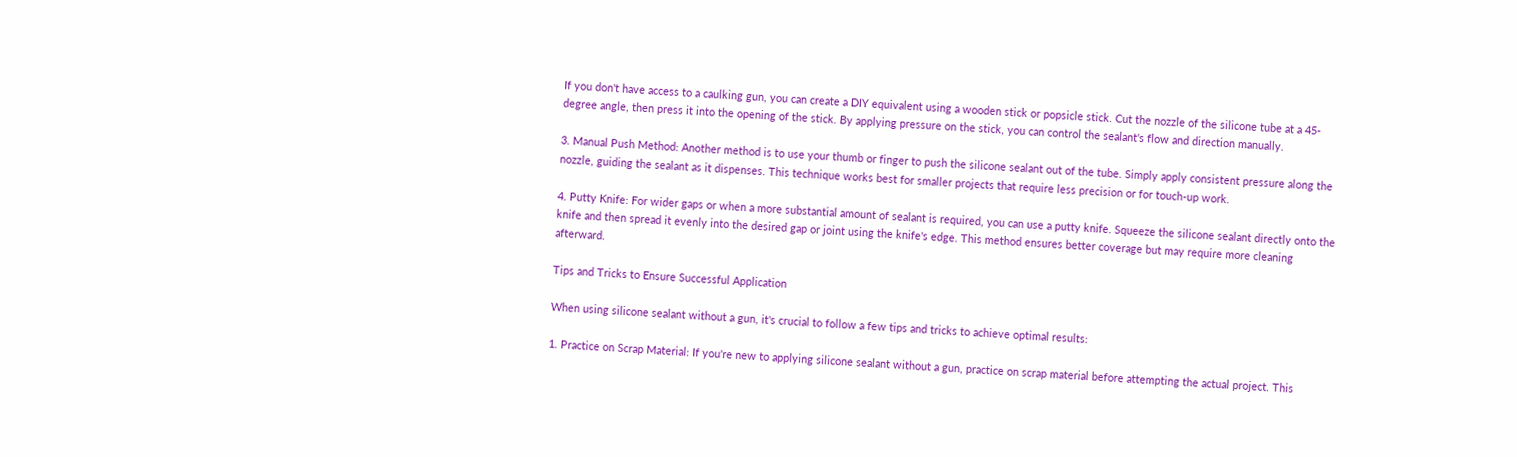If you don't have access to a caulking gun, you can create a DIY equivalent using a wooden stick or popsicle stick. Cut the nozzle of the silicone tube at a 45-degree angle, then press it into the opening of the stick. By applying pressure on the stick, you can control the sealant's flow and direction manually.

3. Manual Push Method: Another method is to use your thumb or finger to push the silicone sealant out of the tube. Simply apply consistent pressure along the nozzle, guiding the sealant as it dispenses. This technique works best for smaller projects that require less precision or for touch-up work.

4. Putty Knife: For wider gaps or when a more substantial amount of sealant is required, you can use a putty knife. Squeeze the silicone sealant directly onto the knife and then spread it evenly into the desired gap or joint using the knife's edge. This method ensures better coverage but may require more cleaning afterward.

Tips and Tricks to Ensure Successful Application

When using silicone sealant without a gun, it's crucial to follow a few tips and tricks to achieve optimal results:

1. Practice on Scrap Material: If you're new to applying silicone sealant without a gun, practice on scrap material before attempting the actual project. This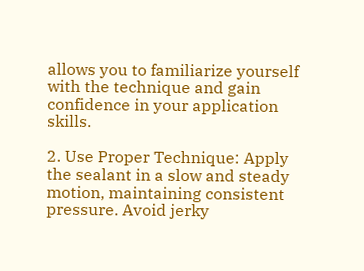allows you to familiarize yourself with the technique and gain confidence in your application skills.

2. Use Proper Technique: Apply the sealant in a slow and steady motion, maintaining consistent pressure. Avoid jerky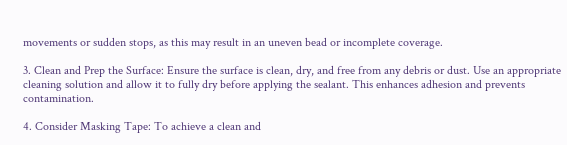movements or sudden stops, as this may result in an uneven bead or incomplete coverage.

3. Clean and Prep the Surface: Ensure the surface is clean, dry, and free from any debris or dust. Use an appropriate cleaning solution and allow it to fully dry before applying the sealant. This enhances adhesion and prevents contamination.

4. Consider Masking Tape: To achieve a clean and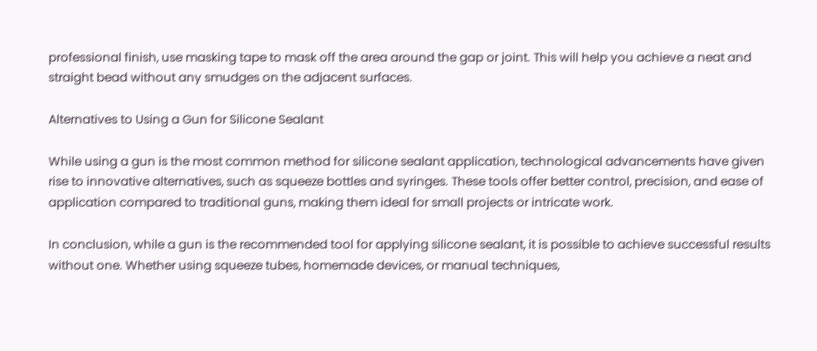professional finish, use masking tape to mask off the area around the gap or joint. This will help you achieve a neat and straight bead without any smudges on the adjacent surfaces.

Alternatives to Using a Gun for Silicone Sealant

While using a gun is the most common method for silicone sealant application, technological advancements have given rise to innovative alternatives, such as squeeze bottles and syringes. These tools offer better control, precision, and ease of application compared to traditional guns, making them ideal for small projects or intricate work.

In conclusion, while a gun is the recommended tool for applying silicone sealant, it is possible to achieve successful results without one. Whether using squeeze tubes, homemade devices, or manual techniques,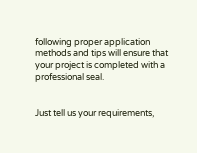following proper application methods and tips will ensure that your project is completed with a professional seal.


Just tell us your requirements,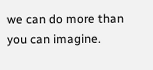we can do more than you can imagine.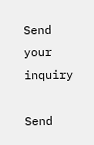Send your inquiry

Send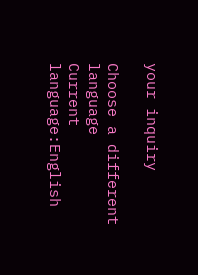your inquiry

Choose a different language
Current language:English